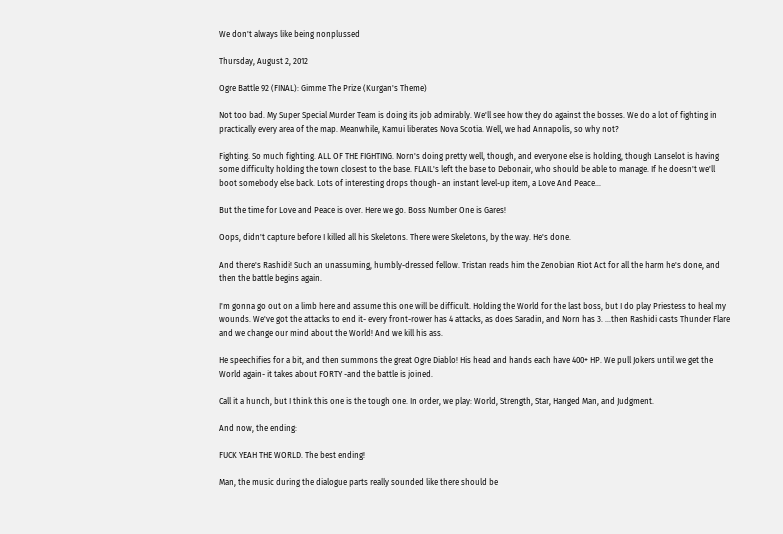We don't always like being nonplussed

Thursday, August 2, 2012

Ogre Battle 92 (FINAL): Gimme The Prize (Kurgan's Theme)

Not too bad. My Super Special Murder Team is doing its job admirably. We'll see how they do against the bosses. We do a lot of fighting in practically every area of the map. Meanwhile, Kamui liberates Nova Scotia. Well, we had Annapolis, so why not?

Fighting. So much fighting. ALL OF THE FIGHTING. Norn's doing pretty well, though, and everyone else is holding, though Lanselot is having some difficulty holding the town closest to the base. FLAIL's left the base to Debonair, who should be able to manage. If he doesn't we'll boot somebody else back. Lots of interesting drops though- an instant level-up item, a Love And Peace...

But the time for Love and Peace is over. Here we go. Boss Number One is Gares!

Oops, didn't capture before I killed all his Skeletons. There were Skeletons, by the way. He's done.

And there's Rashidi! Such an unassuming, humbly-dressed fellow. Tristan reads him the Zenobian Riot Act for all the harm he's done, and then the battle begins again.

I'm gonna go out on a limb here and assume this one will be difficult. Holding the World for the last boss, but I do play Priestess to heal my wounds. We've got the attacks to end it- every front-rower has 4 attacks, as does Saradin, and Norn has 3. ...then Rashidi casts Thunder Flare and we change our mind about the World! And we kill his ass.

He speechifies for a bit, and then summons the great Ogre Diablo! His head and hands each have 400+ HP. We pull Jokers until we get the World again- it takes about FORTY -and the battle is joined.

Call it a hunch, but I think this one is the tough one. In order, we play: World, Strength, Star, Hanged Man, and Judgment.

And now, the ending:

FUCK YEAH THE WORLD. The best ending!

Man, the music during the dialogue parts really sounded like there should be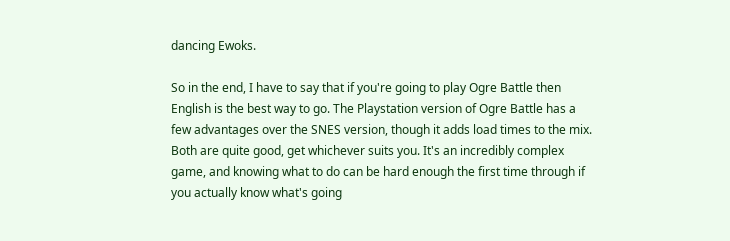dancing Ewoks.

So in the end, I have to say that if you're going to play Ogre Battle then English is the best way to go. The Playstation version of Ogre Battle has a few advantages over the SNES version, though it adds load times to the mix. Both are quite good, get whichever suits you. It's an incredibly complex game, and knowing what to do can be hard enough the first time through if you actually know what's going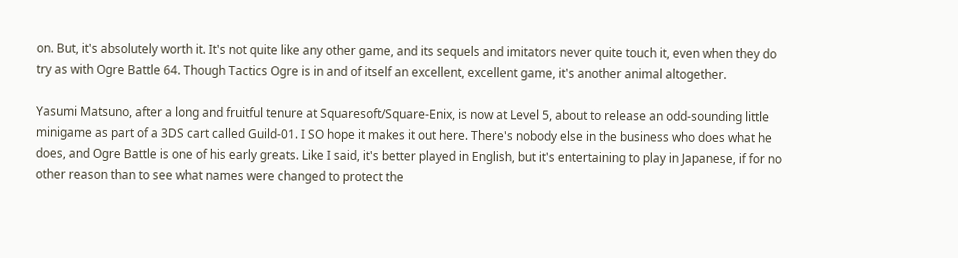on. But, it's absolutely worth it. It's not quite like any other game, and its sequels and imitators never quite touch it, even when they do try as with Ogre Battle 64. Though Tactics Ogre is in and of itself an excellent, excellent game, it's another animal altogether.

Yasumi Matsuno, after a long and fruitful tenure at Squaresoft/Square-Enix, is now at Level 5, about to release an odd-sounding little minigame as part of a 3DS cart called Guild-01. I SO hope it makes it out here. There's nobody else in the business who does what he does, and Ogre Battle is one of his early greats. Like I said, it's better played in English, but it's entertaining to play in Japanese, if for no other reason than to see what names were changed to protect the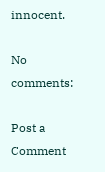innocent.

No comments:

Post a Comment